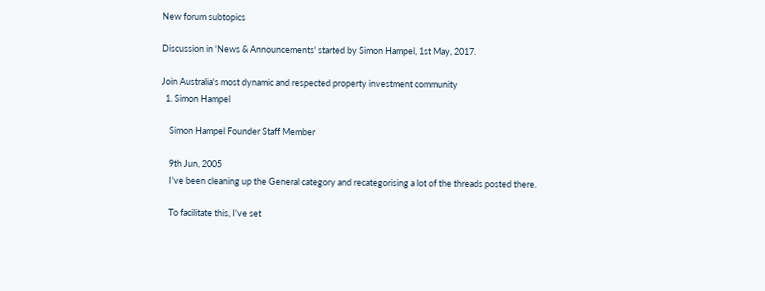New forum subtopics

Discussion in 'News & Announcements' started by Simon Hampel, 1st May, 2017.

Join Australia's most dynamic and respected property investment community
  1. Simon Hampel

    Simon Hampel Founder Staff Member

    9th Jun, 2005
    I've been cleaning up the General category and recategorising a lot of the threads posted there.

    To facilitate this, I've set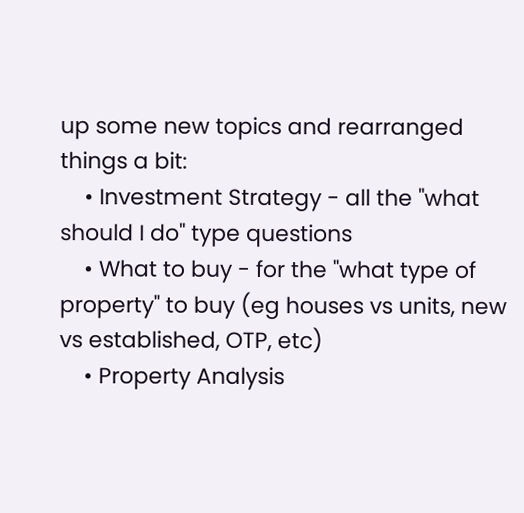up some new topics and rearranged things a bit:
    • Investment Strategy - all the "what should I do" type questions
    • What to buy - for the "what type of property" to buy (eg houses vs units, new vs established, OTP, etc)
    • Property Analysis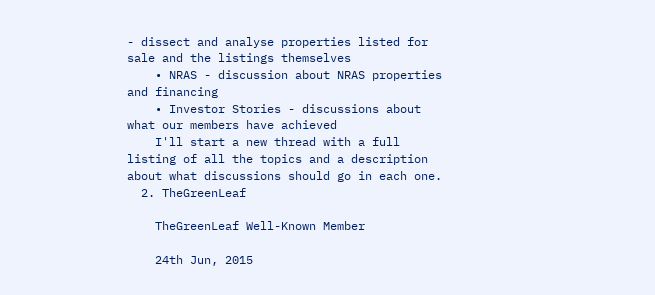- dissect and analyse properties listed for sale and the listings themselves
    • NRAS - discussion about NRAS properties and financing
    • Investor Stories - discussions about what our members have achieved
    I'll start a new thread with a full listing of all the topics and a description about what discussions should go in each one.
  2. TheGreenLeaf

    TheGreenLeaf Well-Known Member

    24th Jun, 2015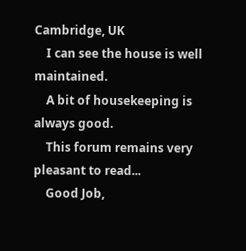Cambridge, UK
    I can see the house is well maintained.
    A bit of housekeeping is always good.
    This forum remains very pleasant to read...
    Good Job,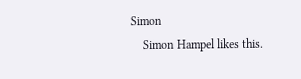Simon
    Simon Hampel likes this.